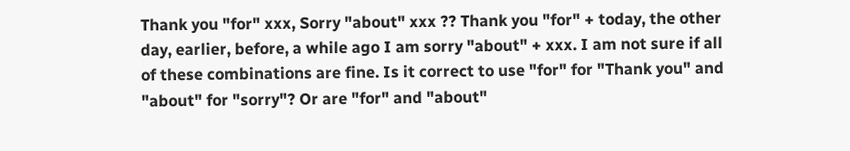Thank you "for" xxx, Sorry "about" xxx ?? Thank you "for" + today, the other day, earlier, before, a while ago I am sorry "about" + xxx. I am not sure if all of these combinations are fine. Is it correct to use "for" for "Thank you" and "about" for "sorry"? Or are "for" and "about"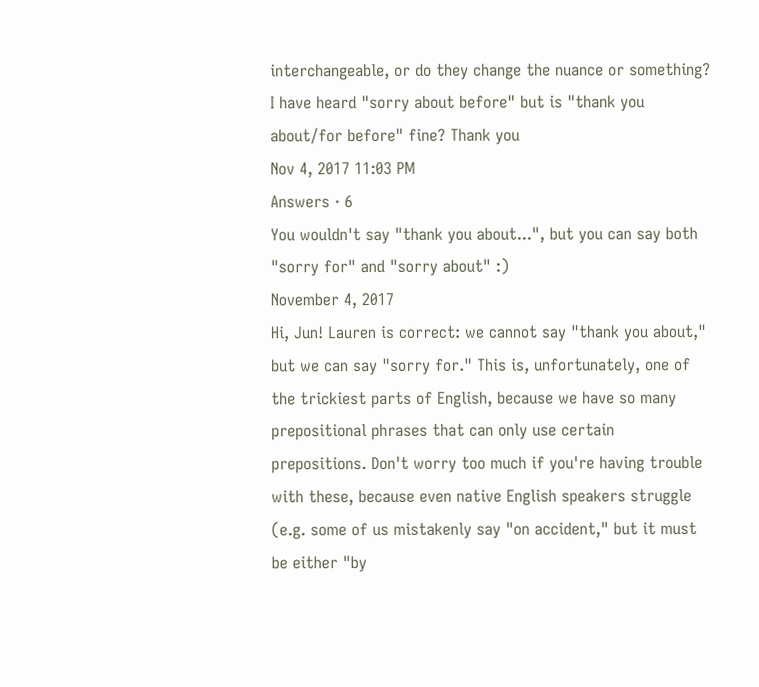interchangeable, or do they change the nuance or something? I have heard "sorry about before" but is "thank you about/for before" fine? Thank you
Nov 4, 2017 11:03 PM
Answers · 6
You wouldn't say "thank you about...", but you can say both "sorry for" and "sorry about" :)
November 4, 2017
Hi, Jun! Lauren is correct: we cannot say "thank you about," but we can say "sorry for." This is, unfortunately, one of the trickiest parts of English, because we have so many prepositional phrases that can only use certain prepositions. Don't worry too much if you're having trouble with these, because even native English speakers struggle (e.g. some of us mistakenly say "on accident," but it must be either "by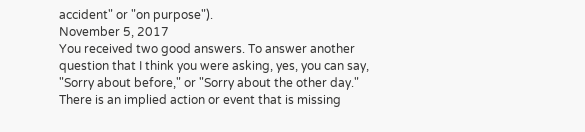accident" or "on purpose").
November 5, 2017
You received two good answers. To answer another question that I think you were asking, yes, you can say, "Sorry about before," or "Sorry about the other day." There is an implied action or event that is missing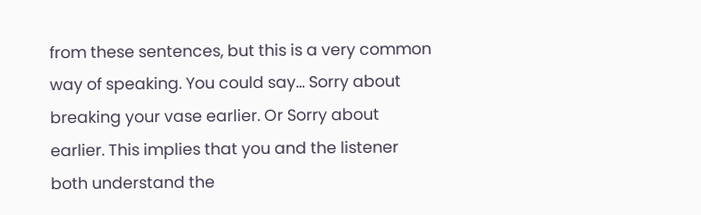from these sentences, but this is a very common way of speaking. You could say... Sorry about breaking your vase earlier. Or Sorry about earlier. This implies that you and the listener both understand the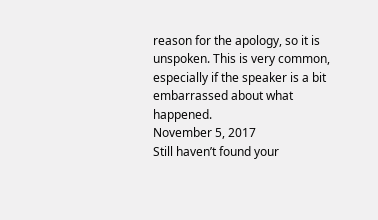reason for the apology, so it is unspoken. This is very common, especially if the speaker is a bit embarrassed about what happened.
November 5, 2017
Still haven’t found your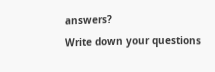answers?
Write down your questions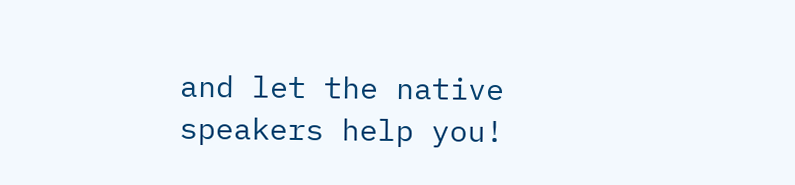and let the native speakers help you!